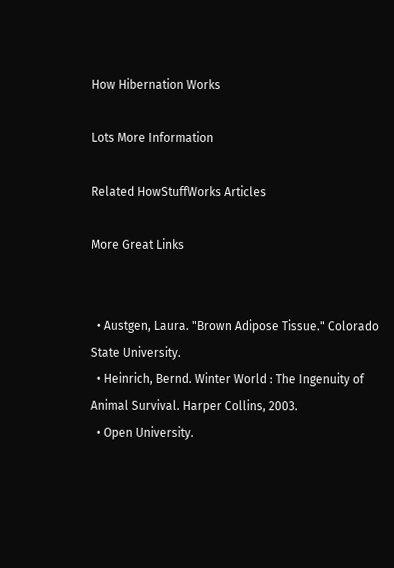How Hibernation Works

Lots More Information

Related HowStuffWorks Articles

More Great Links


  • Austgen, Laura. "Brown Adipose Tissue." Colorado State University.
  • Heinrich, Bernd. Winter World : The Ingenuity of Animal Survival. Harper Collins, 2003.
  • Open University.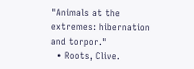"Animals at the extremes: hibernation and torpor."
  • Roots, Clive.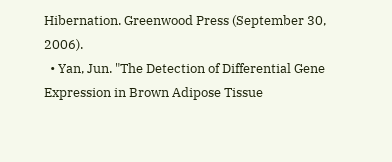Hibernation. Greenwood Press (September 30, 2006).
  • Yan, Jun. "The Detection of Differential Gene Expression in Brown Adipose Tissue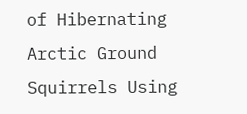of Hibernating Arctic Ground Squirrels Using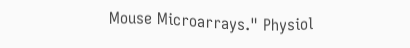Mouse Microarrays." Physiol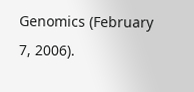Genomics (February 7, 2006).